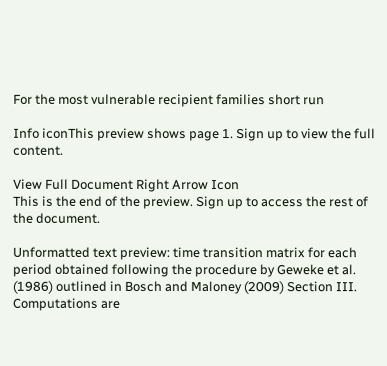For the most vulnerable recipient families short run

Info iconThis preview shows page 1. Sign up to view the full content.

View Full Document Right Arrow Icon
This is the end of the preview. Sign up to access the rest of the document.

Unformatted text preview: time transition matrix for each period obtained following the procedure by Geweke et al. (1986) outlined in Bosch and Maloney (2009) Section III. Computations are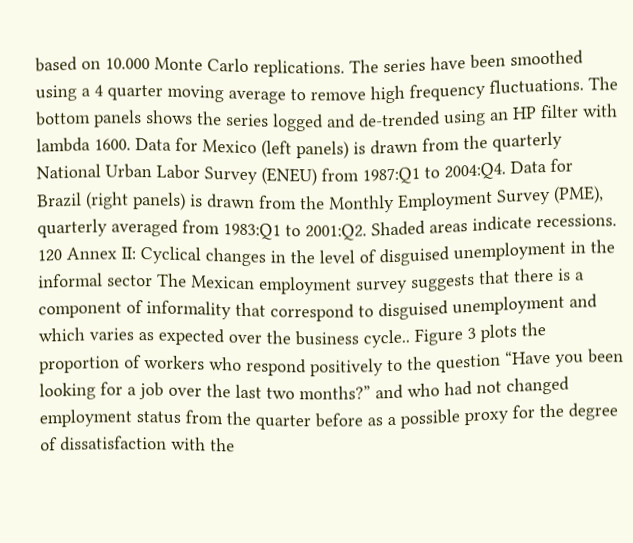based on 10.000 Monte Carlo replications. The series have been smoothed using a 4 quarter moving average to remove high frequency fluctuations. The bottom panels shows the series logged and de‐trended using an HP filter with lambda 1600. Data for Mexico (left panels) is drawn from the quarterly National Urban Labor Survey (ENEU) from 1987:Q1 to 2004:Q4. Data for Brazil (right panels) is drawn from the Monthly Employment Survey (PME), quarterly averaged from 1983:Q1 to 2001:Q2. Shaded areas indicate recessions. 120 Annex II: Cyclical changes in the level of disguised unemployment in the informal sector The Mexican employment survey suggests that there is a component of informality that correspond to disguised unemployment and which varies as expected over the business cycle.. Figure 3 plots the proportion of workers who respond positively to the question “Have you been looking for a job over the last two months?” and who had not changed employment status from the quarter before as a possible proxy for the degree of dissatisfaction with the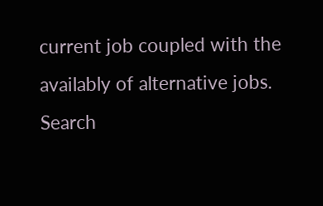current job coupled with the availably of alternative jobs. Search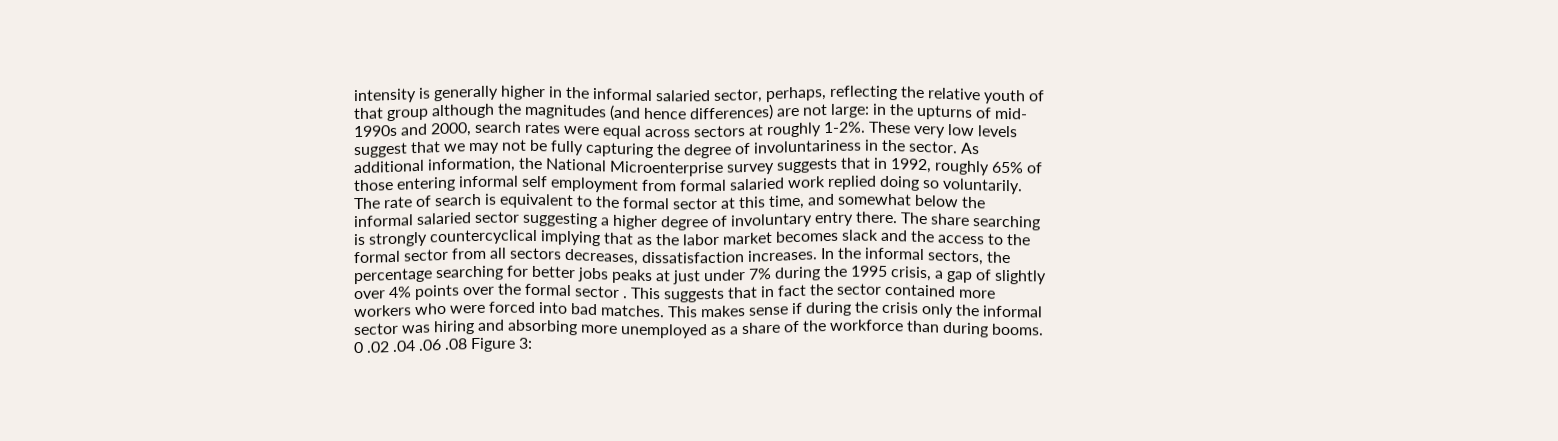intensity is generally higher in the informal salaried sector, perhaps, reflecting the relative youth of that group although the magnitudes (and hence differences) are not large: in the upturns of mid‐ 1990s and 2000, search rates were equal across sectors at roughly 1‐2%. These very low levels suggest that we may not be fully capturing the degree of involuntariness in the sector. As additional information, the National Microenterprise survey suggests that in 1992, roughly 65% of those entering informal self employment from formal salaried work replied doing so voluntarily. The rate of search is equivalent to the formal sector at this time, and somewhat below the informal salaried sector suggesting a higher degree of involuntary entry there. The share searching is strongly countercyclical implying that as the labor market becomes slack and the access to the formal sector from all sectors decreases, dissatisfaction increases. In the informal sectors, the percentage searching for better jobs peaks at just under 7% during the 1995 crisis, a gap of slightly over 4% points over the formal sector . This suggests that in fact the sector contained more workers who were forced into bad matches. This makes sense if during the crisis only the informal sector was hiring and absorbing more unemployed as a share of the workforce than during booms. 0 .02 .04 .06 .08 Figure 3: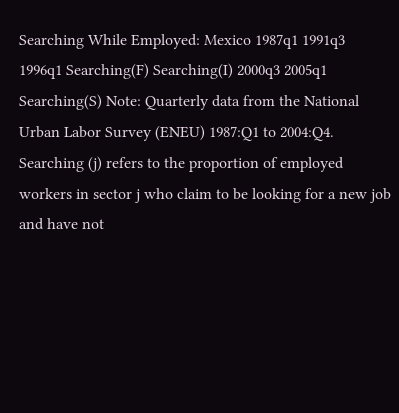Searching While Employed: Mexico 1987q1 1991q3 1996q1 Searching(F) Searching(I) 2000q3 2005q1 Searching(S) Note: Quarterly data from the National Urban Labor Survey (ENEU) 1987:Q1 to 2004:Q4. Searching (j) refers to the proportion of employed workers in sector j who claim to be looking for a new job and have not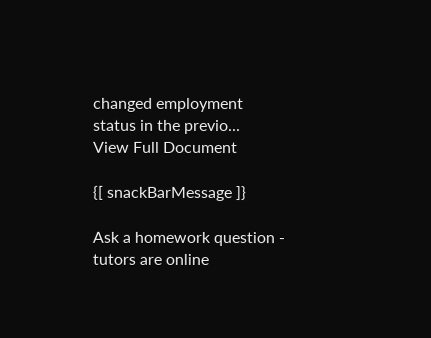changed employment status in the previo...
View Full Document

{[ snackBarMessage ]}

Ask a homework question - tutors are online